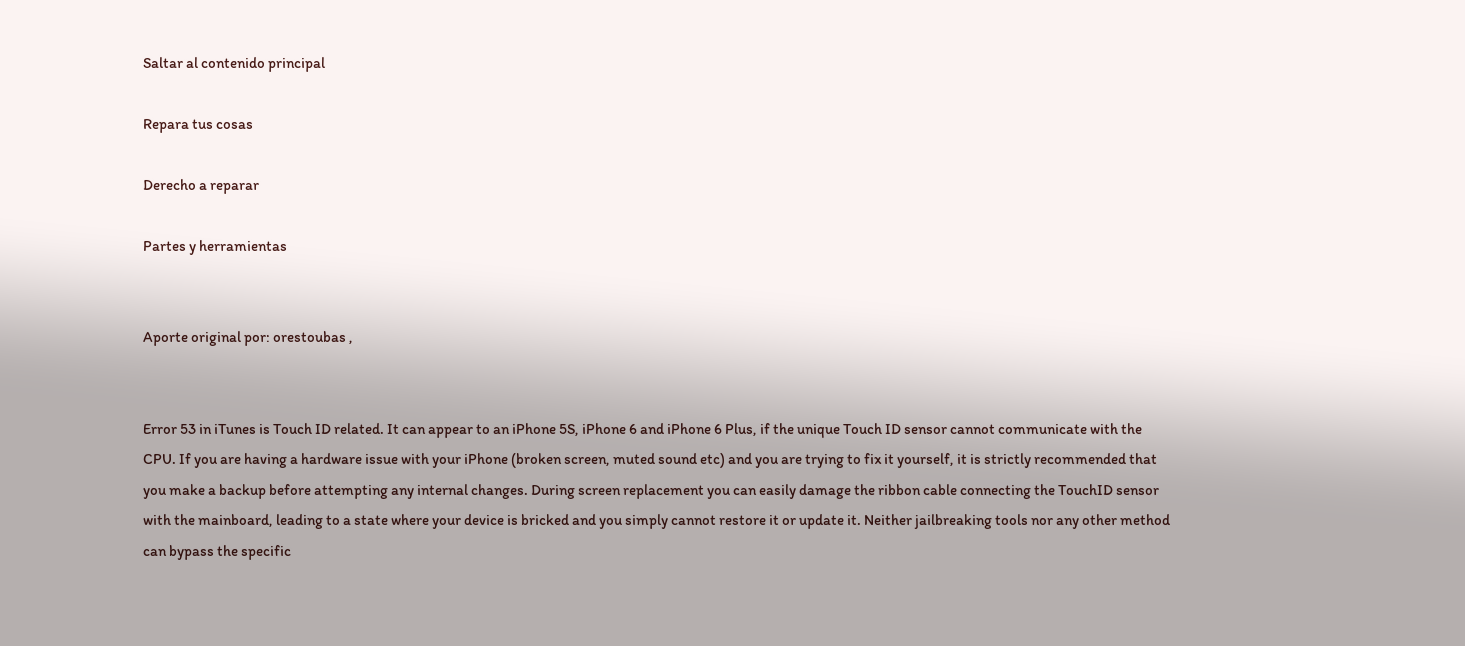Saltar al contenido principal

Repara tus cosas

Derecho a reparar

Partes y herramientas


Aporte original por: orestoubas ,


Error 53 in iTunes is Touch ID related. It can appear to an iPhone 5S, iPhone 6 and iPhone 6 Plus, if the unique Touch ID sensor cannot communicate with the CPU. If you are having a hardware issue with your iPhone (broken screen, muted sound etc) and you are trying to fix it yourself, it is strictly recommended that you make a backup before attempting any internal changes. During screen replacement you can easily damage the ribbon cable connecting the TouchID sensor with the mainboard, leading to a state where your device is bricked and you simply cannot restore it or update it. Neither jailbreaking tools nor any other method can bypass the specific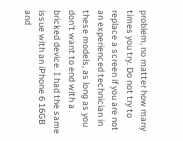problem, no matter how many times you try. Do not try to replace a screen if you are not an experienced technician in these models, as long as you don't want to end with a bricked device. I had the same issue with an iPhone 6 16GB and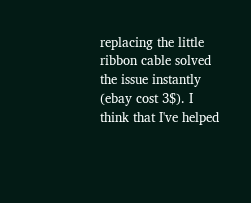replacing the little ribbon cable solved the issue instantly (ebay cost 3$). I think that I've helped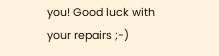you! Good luck with your repairs ;-)